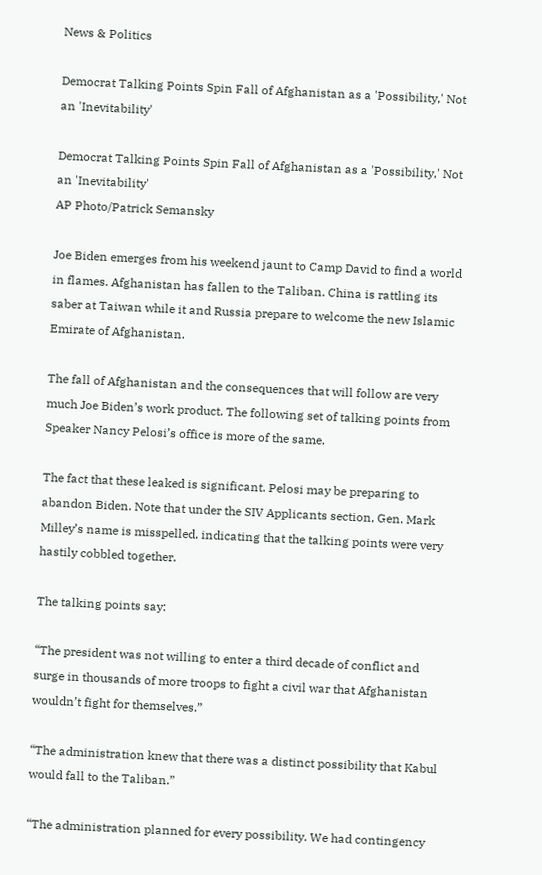News & Politics

Democrat Talking Points Spin Fall of Afghanistan as a 'Possibility,' Not an 'Inevitability'

Democrat Talking Points Spin Fall of Afghanistan as a 'Possibility,' Not an 'Inevitability'
AP Photo/Patrick Semansky

Joe Biden emerges from his weekend jaunt to Camp David to find a world in flames. Afghanistan has fallen to the Taliban. China is rattling its saber at Taiwan while it and Russia prepare to welcome the new Islamic Emirate of Afghanistan.

The fall of Afghanistan and the consequences that will follow are very much Joe Biden’s work product. The following set of talking points from Speaker Nancy Pelosi’s office is more of the same.

The fact that these leaked is significant. Pelosi may be preparing to abandon Biden. Note that under the SIV Applicants section, Gen. Mark Milley’s name is misspelled, indicating that the talking points were very hastily cobbled together.

The talking points say:

“The president was not willing to enter a third decade of conflict and surge in thousands of more troops to fight a civil war that Afghanistan wouldn’t fight for themselves.”

“The administration knew that there was a distinct possibility that Kabul would fall to the Taliban.”

“The administration planned for every possibility. We had contingency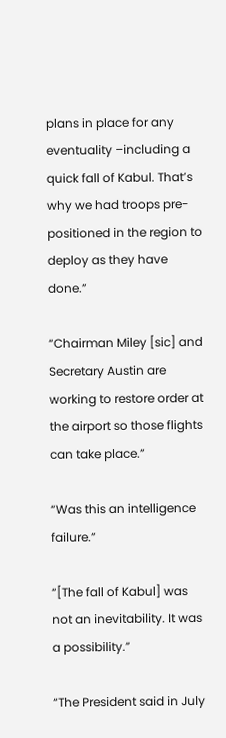plans in place for any eventuality –including a quick fall of Kabul. That’s why we had troops pre-positioned in the region to deploy as they have done.”

“Chairman Miley [sic] and Secretary Austin are working to restore order at the airport so those flights can take place.”

“Was this an intelligence failure.”

“[The fall of Kabul] was not an inevitability. It was a possibility.”

“The President said in July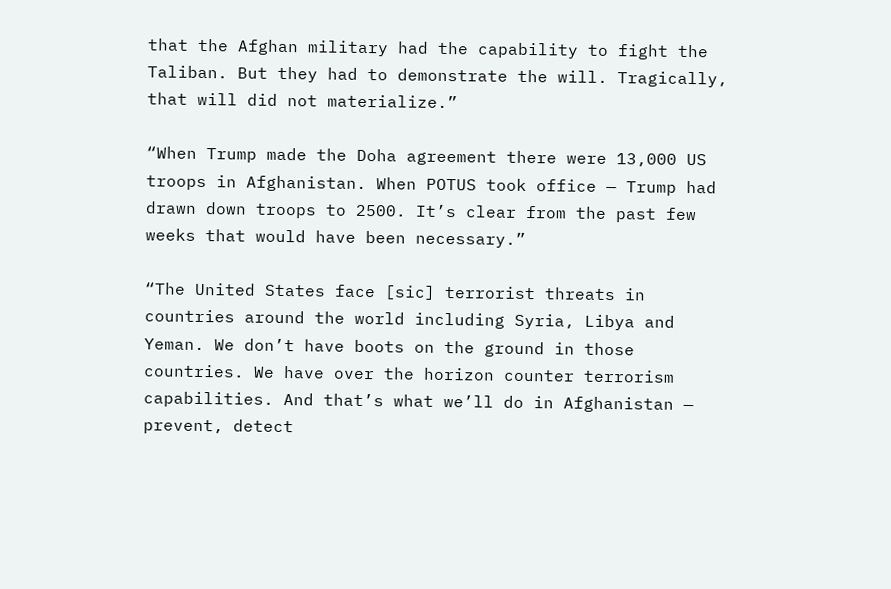that the Afghan military had the capability to fight the Taliban. But they had to demonstrate the will. Tragically, that will did not materialize.”

“When Trump made the Doha agreement there were 13,000 US troops in Afghanistan. When POTUS took office — Trump had drawn down troops to 2500. It’s clear from the past few weeks that would have been necessary.”

“The United States face [sic] terrorist threats in countries around the world including Syria, Libya and Yeman. We don’t have boots on the ground in those countries. We have over the horizon counter terrorism capabilities. And that’s what we’ll do in Afghanistan — prevent, detect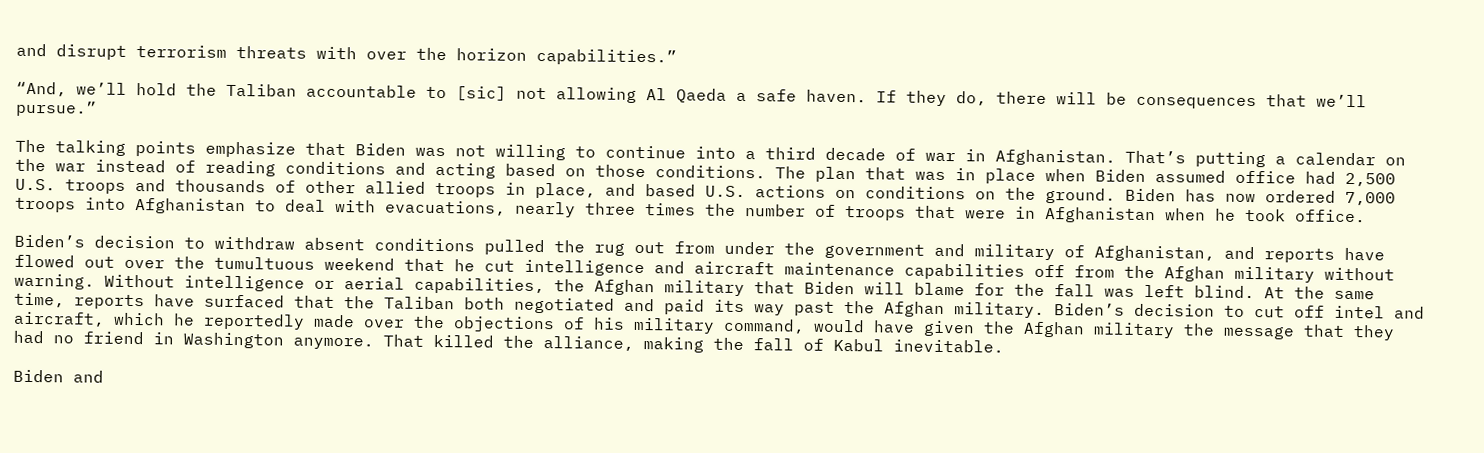and disrupt terrorism threats with over the horizon capabilities.”

“And, we’ll hold the Taliban accountable to [sic] not allowing Al Qaeda a safe haven. If they do, there will be consequences that we’ll pursue.”

The talking points emphasize that Biden was not willing to continue into a third decade of war in Afghanistan. That’s putting a calendar on the war instead of reading conditions and acting based on those conditions. The plan that was in place when Biden assumed office had 2,500 U.S. troops and thousands of other allied troops in place, and based U.S. actions on conditions on the ground. Biden has now ordered 7,000 troops into Afghanistan to deal with evacuations, nearly three times the number of troops that were in Afghanistan when he took office.

Biden’s decision to withdraw absent conditions pulled the rug out from under the government and military of Afghanistan, and reports have flowed out over the tumultuous weekend that he cut intelligence and aircraft maintenance capabilities off from the Afghan military without warning. Without intelligence or aerial capabilities, the Afghan military that Biden will blame for the fall was left blind. At the same time, reports have surfaced that the Taliban both negotiated and paid its way past the Afghan military. Biden’s decision to cut off intel and aircraft, which he reportedly made over the objections of his military command, would have given the Afghan military the message that they had no friend in Washington anymore. That killed the alliance, making the fall of Kabul inevitable.

Biden and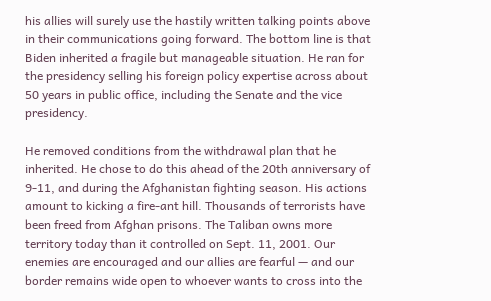his allies will surely use the hastily written talking points above in their communications going forward. The bottom line is that Biden inherited a fragile but manageable situation. He ran for the presidency selling his foreign policy expertise across about 50 years in public office, including the Senate and the vice presidency.

He removed conditions from the withdrawal plan that he inherited. He chose to do this ahead of the 20th anniversary of 9-11, and during the Afghanistan fighting season. His actions amount to kicking a fire-ant hill. Thousands of terrorists have been freed from Afghan prisons. The Taliban owns more territory today than it controlled on Sept. 11, 2001. Our enemies are encouraged and our allies are fearful — and our border remains wide open to whoever wants to cross into the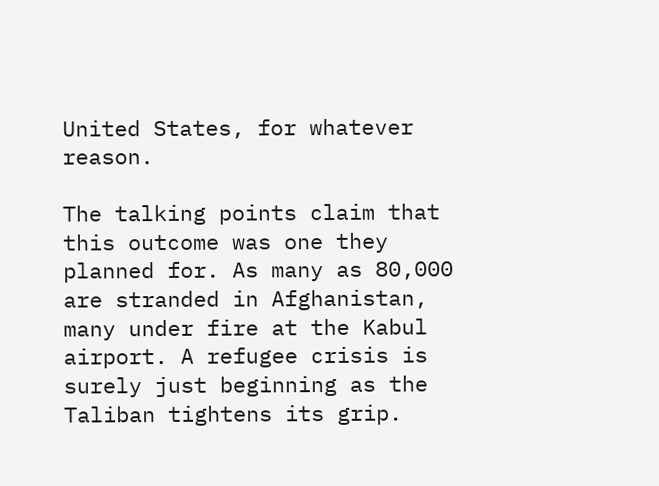United States, for whatever reason.

The talking points claim that this outcome was one they planned for. As many as 80,000 are stranded in Afghanistan, many under fire at the Kabul airport. A refugee crisis is surely just beginning as the Taliban tightens its grip.